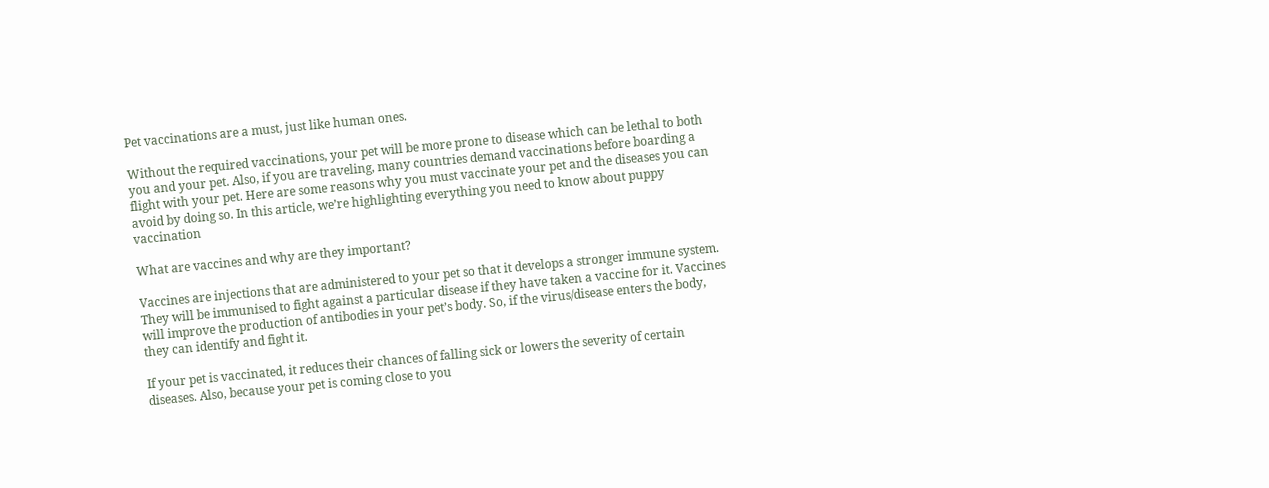Pet vaccinations are a must, just like human ones.

Without the required vaccinations, your pet will be more prone to disease which can be lethal to both you and your pet. Also, if you are traveling, many countries demand vaccinations before boarding a flight with your pet. Here are some reasons why you must vaccinate your pet and the diseases you can avoid by doing so. In this article, we’re highlighting everything you need to know about puppy vaccination

What are vaccines and why are they important?

Vaccines are injections that are administered to your pet so that it develops a stronger immune system. They will be immunised to fight against a particular disease if they have taken a vaccine for it. Vaccines will improve the production of antibodies in your pet’s body. So, if the virus/disease enters the body, they can identify and fight it.

If your pet is vaccinated, it reduces their chances of falling sick or lowers the severity of certain diseases. Also, because your pet is coming close to you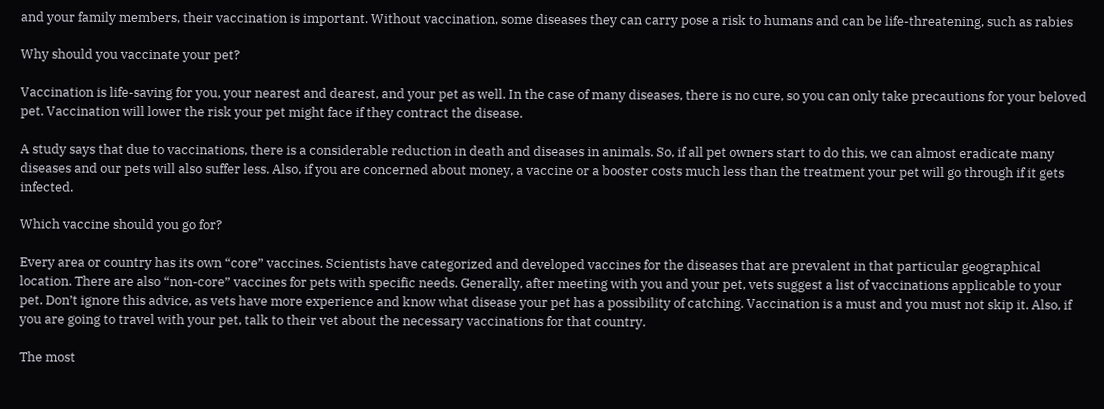and your family members, their vaccination is important. Without vaccination, some diseases they can carry pose a risk to humans and can be life-threatening, such as rabies

Why should you vaccinate your pet?

Vaccination is life-saving for you, your nearest and dearest, and your pet as well. In the case of many diseases, there is no cure, so you can only take precautions for your beloved pet. Vaccination will lower the risk your pet might face if they contract the disease.

A study says that due to vaccinations, there is a considerable reduction in death and diseases in animals. So, if all pet owners start to do this, we can almost eradicate many diseases and our pets will also suffer less. Also, if you are concerned about money, a vaccine or a booster costs much less than the treatment your pet will go through if it gets infected.

Which vaccine should you go for?

Every area or country has its own “core” vaccines. Scientists have categorized and developed vaccines for the diseases that are prevalent in that particular geographical location. There are also “non-core” vaccines for pets with specific needs. Generally, after meeting with you and your pet, vets suggest a list of vaccinations applicable to your pet. Don’t ignore this advice, as vets have more experience and know what disease your pet has a possibility of catching. Vaccination is a must and you must not skip it. Also, if you are going to travel with your pet, talk to their vet about the necessary vaccinations for that country.

The most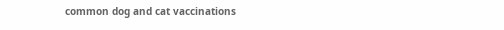common dog and cat vaccinations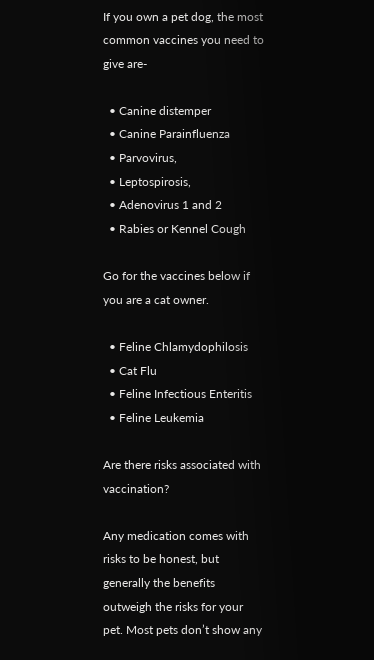If you own a pet dog, the most common vaccines you need to give are-

  • Canine distemper
  • Canine Parainfluenza
  • Parvovirus,
  • Leptospirosis,
  • Adenovirus 1 and 2
  • Rabies or Kennel Cough

Go for the vaccines below if you are a cat owner.

  • Feline Chlamydophilosis
  • Cat Flu
  • Feline Infectious Enteritis
  • Feline Leukemia

Are there risks associated with vaccination?

Any medication comes with risks to be honest, but generally the benefits outweigh the risks for your pet. Most pets don’t show any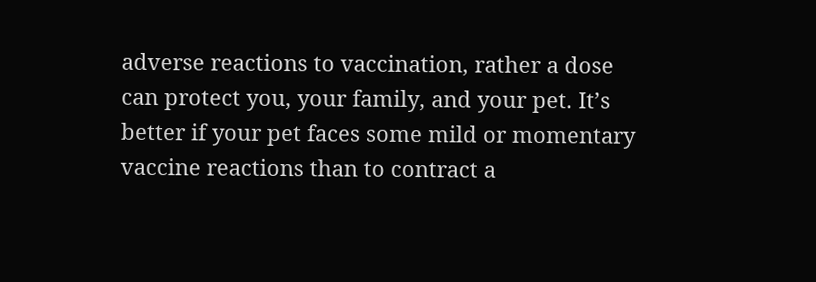adverse reactions to vaccination, rather a dose can protect you, your family, and your pet. It’s better if your pet faces some mild or momentary vaccine reactions than to contract a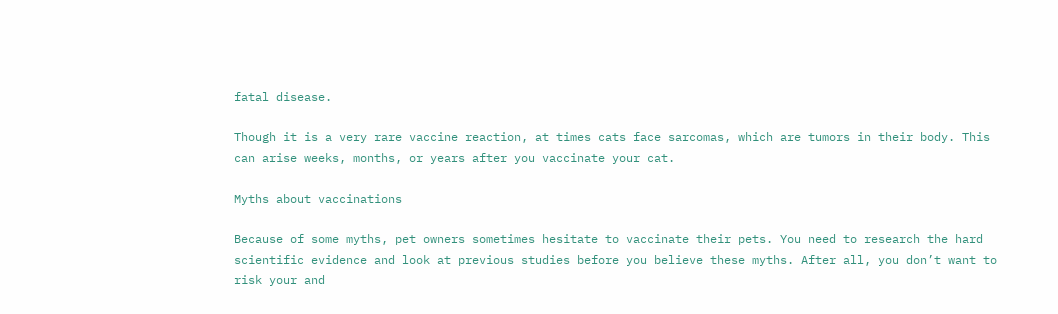fatal disease.

Though it is a very rare vaccine reaction, at times cats face sarcomas, which are tumors in their body. This can arise weeks, months, or years after you vaccinate your cat.

Myths about vaccinations

Because of some myths, pet owners sometimes hesitate to vaccinate their pets. You need to research the hard scientific evidence and look at previous studies before you believe these myths. After all, you don’t want to risk your and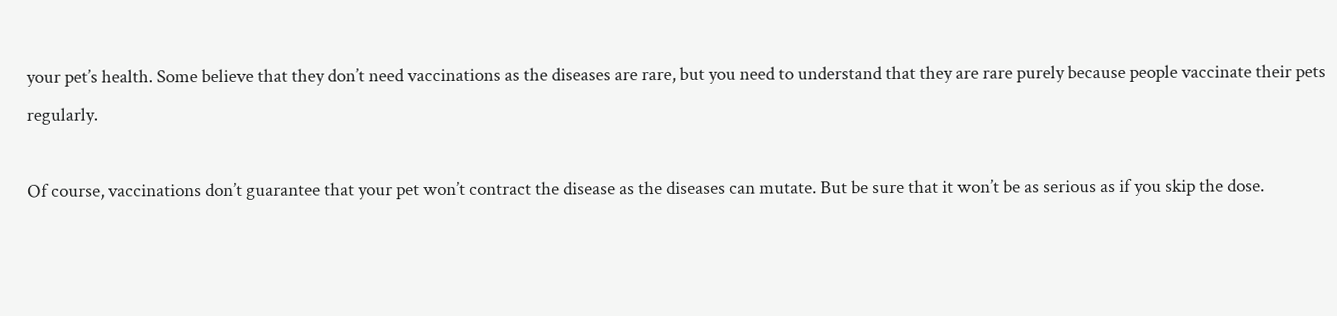your pet’s health. Some believe that they don’t need vaccinations as the diseases are rare, but you need to understand that they are rare purely because people vaccinate their pets regularly.

Of course, vaccinations don’t guarantee that your pet won’t contract the disease as the diseases can mutate. But be sure that it won’t be as serious as if you skip the dose.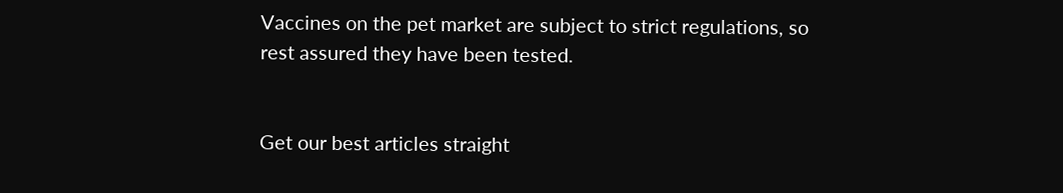Vaccines on the pet market are subject to strict regulations, so rest assured they have been tested.


Get our best articles straight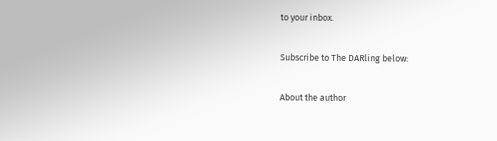to your inbox.

Subscribe to The DARling below:

About the author